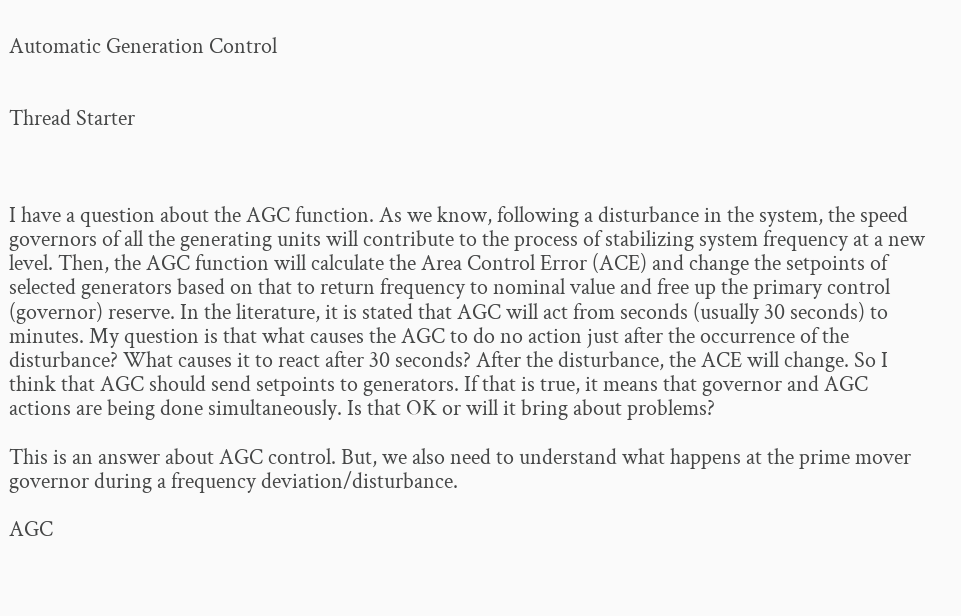Automatic Generation Control


Thread Starter



I have a question about the AGC function. As we know, following a disturbance in the system, the speed governors of all the generating units will contribute to the process of stabilizing system frequency at a new level. Then, the AGC function will calculate the Area Control Error (ACE) and change the setpoints of selected generators based on that to return frequency to nominal value and free up the primary control (governor) reserve. In the literature, it is stated that AGC will act from seconds (usually 30 seconds) to minutes. My question is that what causes the AGC to do no action just after the occurrence of the disturbance? What causes it to react after 30 seconds? After the disturbance, the ACE will change. So I think that AGC should send setpoints to generators. If that is true, it means that governor and AGC actions are being done simultaneously. Is that OK or will it bring about problems?

This is an answer about AGC control. But, we also need to understand what happens at the prime mover governor during a frequency deviation/disturbance.

AGC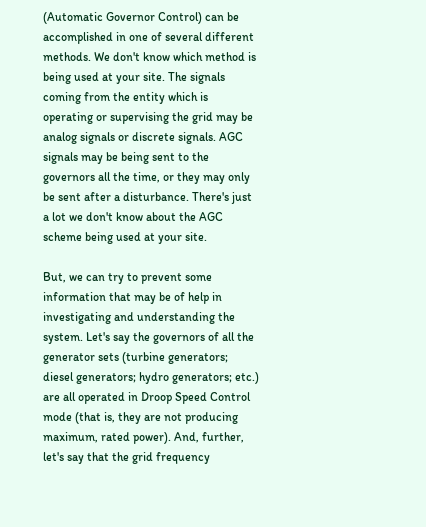(Automatic Governor Control) can be accomplished in one of several different methods. We don't know which method is being used at your site. The signals coming from the entity which is operating or supervising the grid may be analog signals or discrete signals. AGC signals may be being sent to the governors all the time, or they may only be sent after a disturbance. There's just a lot we don't know about the AGC scheme being used at your site.

But, we can try to prevent some information that may be of help in investigating and understanding the system. Let's say the governors of all the generator sets (turbine generators; diesel generators; hydro generators; etc.) are all operated in Droop Speed Control mode (that is, they are not producing maximum, rated power). And, further, let's say that the grid frequency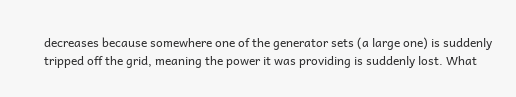decreases because somewhere one of the generator sets (a large one) is suddenly tripped off the grid, meaning the power it was providing is suddenly lost. What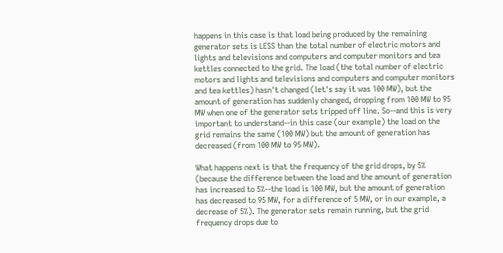happens in this case is that load being produced by the remaining generator sets is LESS than the total number of electric motors and lights and televisions and computers and computer monitors and tea kettles connected to the grid. The load (the total number of electric motors and lights and televisions and computers and computer monitors and tea kettles) hasn't changed (let's say it was 100 MW), but the amount of generation has suddenly changed, dropping from 100 MW to 95 MW when one of the generator sets tripped off line. So--and this is very important to understand--in this case (our example) the load on the grid remains the same (100 MW) but the amount of generation has decreased (from 100 MW to 95 MW).

What happens next is that the frequency of the grid drops, by 5% (because the difference between the load and the amount of generation has increased to 5%--the load is 100 MW, but the amount of generation has decreased to 95 MW, for a difference of 5 MW, or in our example, a decrease of 5%). The generator sets remain running, but the grid frequency drops due to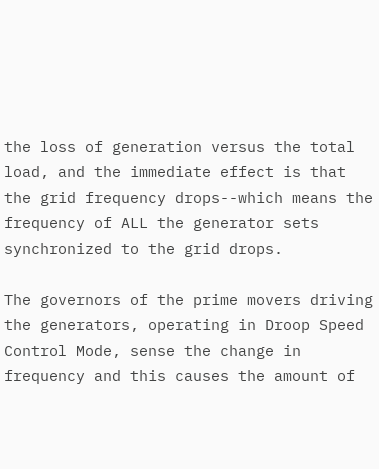the loss of generation versus the total load, and the immediate effect is that the grid frequency drops--which means the frequency of ALL the generator sets synchronized to the grid drops.

The governors of the prime movers driving the generators, operating in Droop Speed Control Mode, sense the change in frequency and this causes the amount of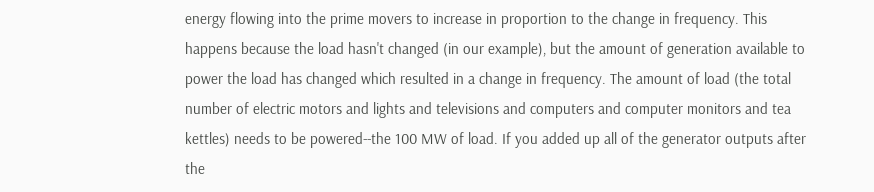energy flowing into the prime movers to increase in proportion to the change in frequency. This happens because the load hasn't changed (in our example), but the amount of generation available to power the load has changed which resulted in a change in frequency. The amount of load (the total number of electric motors and lights and televisions and computers and computer monitors and tea kettles) needs to be powered--the 100 MW of load. If you added up all of the generator outputs after the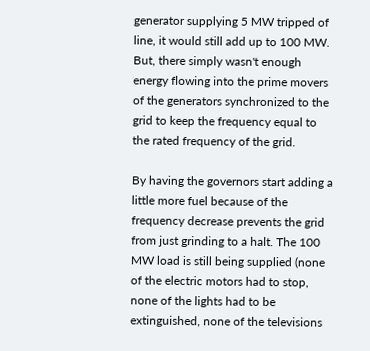generator supplying 5 MW tripped of line, it would still add up to 100 MW. But, there simply wasn't enough energy flowing into the prime movers of the generators synchronized to the grid to keep the frequency equal to the rated frequency of the grid.

By having the governors start adding a little more fuel because of the frequency decrease prevents the grid from just grinding to a halt. The 100 MW load is still being supplied (none of the electric motors had to stop, none of the lights had to be extinguished, none of the televisions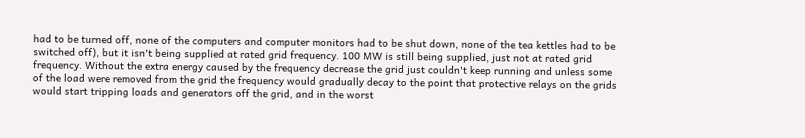had to be turned off, none of the computers and computer monitors had to be shut down, none of the tea kettles had to be switched off), but it isn't being supplied at rated grid frequency. 100 MW is still being supplied, just not at rated grid frequency. Without the extra energy caused by the frequency decrease the grid just couldn't keep running and unless some of the load were removed from the grid the frequency would gradually decay to the point that protective relays on the grids would start tripping loads and generators off the grid, and in the worst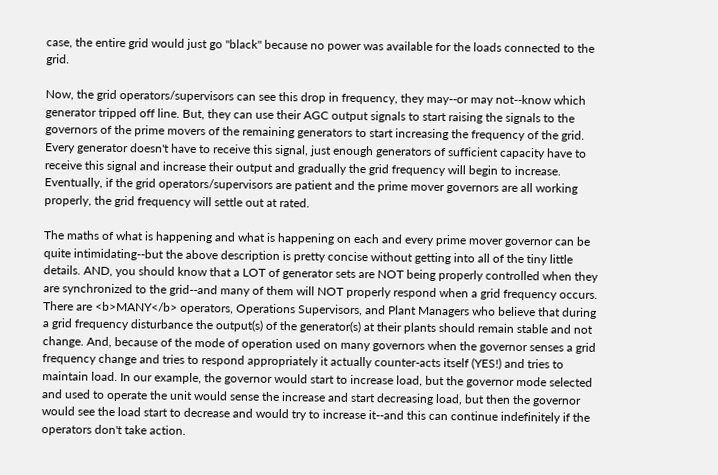case, the entire grid would just go "black" because no power was available for the loads connected to the grid.

Now, the grid operators/supervisors can see this drop in frequency, they may--or may not--know which generator tripped off line. But, they can use their AGC output signals to start raising the signals to the governors of the prime movers of the remaining generators to start increasing the frequency of the grid. Every generator doesn't have to receive this signal, just enough generators of sufficient capacity have to receive this signal and increase their output and gradually the grid frequency will begin to increase. Eventually, if the grid operators/supervisors are patient and the prime mover governors are all working properly, the grid frequency will settle out at rated.

The maths of what is happening and what is happening on each and every prime mover governor can be quite intimidating--but the above description is pretty concise without getting into all of the tiny little details. AND, you should know that a LOT of generator sets are NOT being properly controlled when they are synchronized to the grid--and many of them will NOT properly respond when a grid frequency occurs. There are <b>MANY</b> operators, Operations Supervisors, and Plant Managers who believe that during a grid frequency disturbance the output(s) of the generator(s) at their plants should remain stable and not change. And, because of the mode of operation used on many governors when the governor senses a grid frequency change and tries to respond appropriately it actually counter-acts itself (YES!) and tries to maintain load. In our example, the governor would start to increase load, but the governor mode selected and used to operate the unit would sense the increase and start decreasing load, but then the governor would see the load start to decrease and would try to increase it--and this can continue indefinitely if the operators don't take action.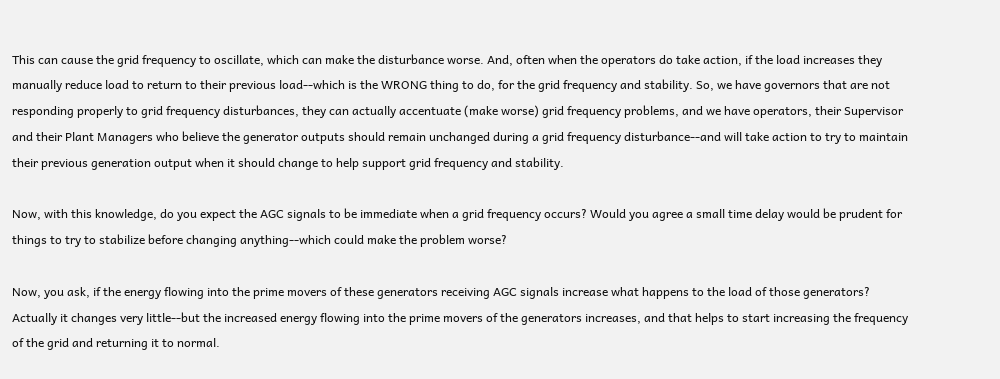This can cause the grid frequency to oscillate, which can make the disturbance worse. And, often when the operators do take action, if the load increases they manually reduce load to return to their previous load--which is the WRONG thing to do, for the grid frequency and stability. So, we have governors that are not responding properly to grid frequency disturbances, they can actually accentuate (make worse) grid frequency problems, and we have operators, their Supervisor and their Plant Managers who believe the generator outputs should remain unchanged during a grid frequency disturbance--and will take action to try to maintain their previous generation output when it should change to help support grid frequency and stability.

Now, with this knowledge, do you expect the AGC signals to be immediate when a grid frequency occurs? Would you agree a small time delay would be prudent for things to try to stabilize before changing anything--which could make the problem worse?

Now, you ask, if the energy flowing into the prime movers of these generators receiving AGC signals increase what happens to the load of those generators? Actually it changes very little--but the increased energy flowing into the prime movers of the generators increases, and that helps to start increasing the frequency of the grid and returning it to normal.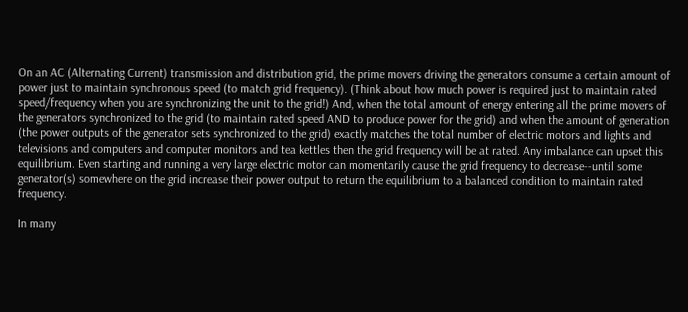On an AC (Alternating Current) transmission and distribution grid, the prime movers driving the generators consume a certain amount of power just to maintain synchronous speed (to match grid frequency). (Think about how much power is required just to maintain rated speed/frequency when you are synchronizing the unit to the grid!) And, when the total amount of energy entering all the prime movers of the generators synchronized to the grid (to maintain rated speed AND to produce power for the grid) and when the amount of generation (the power outputs of the generator sets synchronized to the grid) exactly matches the total number of electric motors and lights and televisions and computers and computer monitors and tea kettles then the grid frequency will be at rated. Any imbalance can upset this equilibrium. Even starting and running a very large electric motor can momentarily cause the grid frequency to decrease--until some generator(s) somewhere on the grid increase their power output to return the equilibrium to a balanced condition to maintain rated frequency.

In many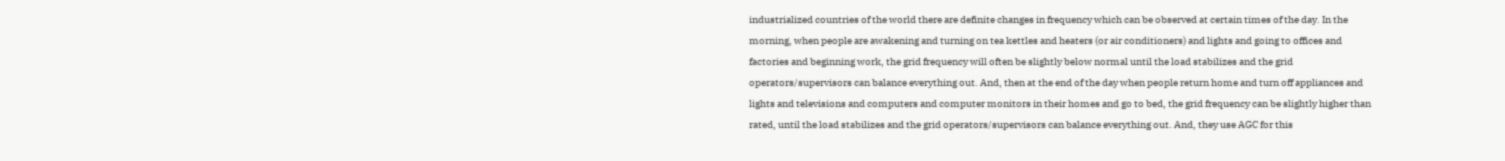industrialized countries of the world there are definite changes in frequency which can be observed at certain times of the day. In the morning, when people are awakening and turning on tea kettles and heaters (or air conditioners) and lights and going to offices and factories and beginning work, the grid frequency will often be slightly below normal until the load stabilizes and the grid operators/supervisors can balance everything out. And, then at the end of the day when people return home and turn off appliances and lights and televisions and computers and computer monitors in their homes and go to bed, the grid frequency can be slightly higher than rated, until the load stabilizes and the grid operators/supervisors can balance everything out. And, they use AGC for this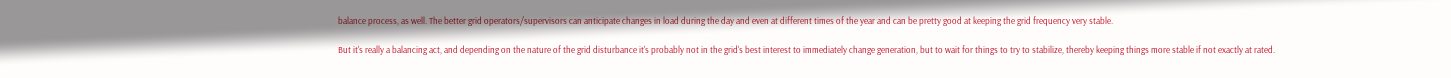balance process, as well. The better grid operators/supervisors can anticipate changes in load during the day and even at different times of the year and can be pretty good at keeping the grid frequency very stable.

But it's really a balancing act, and depending on the nature of the grid disturbance it's probably not in the grid's best interest to immediately change generation, but to wait for things to try to stabilize, thereby keeping things more stable if not exactly at rated.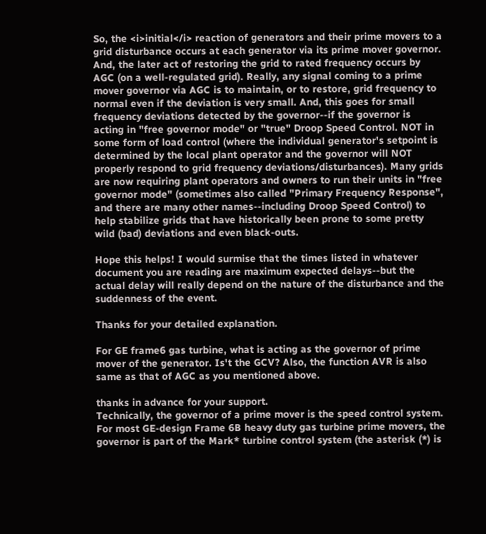So, the <i>initial</i> reaction of generators and their prime movers to a grid disturbance occurs at each generator via its prime mover governor. And, the later act of restoring the grid to rated frequency occurs by AGC (on a well-regulated grid). Really, any signal coming to a prime mover governor via AGC is to maintain, or to restore, grid frequency to normal even if the deviation is very small. And, this goes for small frequency deviations detected by the governor--if the governor is acting in "free governor mode" or "true" Droop Speed Control. NOT in some form of load control (where the individual generator's setpoint is determined by the local plant operator and the governor will NOT properly respond to grid frequency deviations/disturbances). Many grids are now requiring plant operators and owners to run their units in "free governor mode" (sometimes also called "Primary Frequency Response", and there are many other names--including Droop Speed Control) to help stabilize grids that have historically been prone to some pretty wild (bad) deviations and even black-outs.

Hope this helps! I would surmise that the times listed in whatever document you are reading are maximum expected delays--but the actual delay will really depend on the nature of the disturbance and the suddenness of the event.

Thanks for your detailed explanation.

For GE frame6 gas turbine, what is acting as the governor of prime mover of the generator. Is't the GCV? Also, the function AVR is also same as that of AGC as you mentioned above.

thanks in advance for your support.
Technically, the governor of a prime mover is the speed control system. For most GE-design Frame 6B heavy duty gas turbine prime movers, the governor is part of the Mark* turbine control system (the asterisk (*) is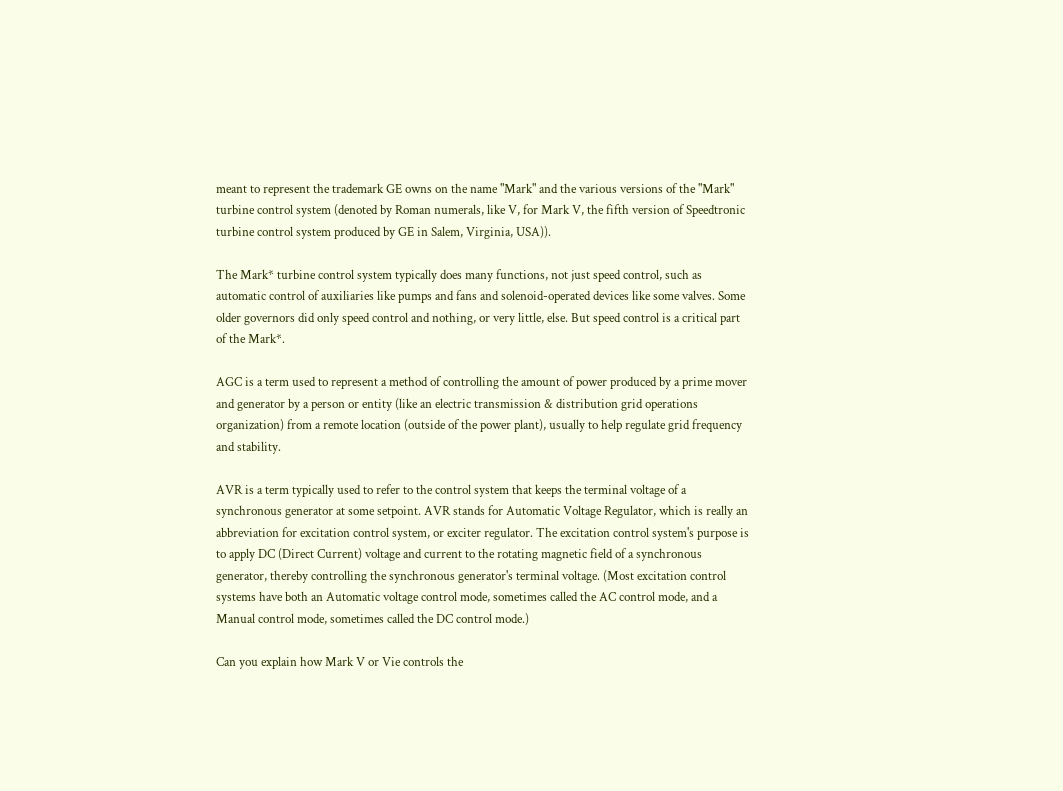meant to represent the trademark GE owns on the name "Mark" and the various versions of the "Mark" turbine control system (denoted by Roman numerals, like V, for Mark V, the fifth version of Speedtronic turbine control system produced by GE in Salem, Virginia, USA)).

The Mark* turbine control system typically does many functions, not just speed control, such as automatic control of auxiliaries like pumps and fans and solenoid-operated devices like some valves. Some older governors did only speed control and nothing, or very little, else. But speed control is a critical part of the Mark*.

AGC is a term used to represent a method of controlling the amount of power produced by a prime mover and generator by a person or entity (like an electric transmission & distribution grid operations organization) from a remote location (outside of the power plant), usually to help regulate grid frequency and stability.

AVR is a term typically used to refer to the control system that keeps the terminal voltage of a synchronous generator at some setpoint. AVR stands for Automatic Voltage Regulator, which is really an abbreviation for excitation control system, or exciter regulator. The excitation control system's purpose is to apply DC (Direct Current) voltage and current to the rotating magnetic field of a synchronous generator, thereby controlling the synchronous generator's terminal voltage. (Most excitation control systems have both an Automatic voltage control mode, sometimes called the AC control mode, and a Manual control mode, sometimes called the DC control mode.)

Can you explain how Mark V or Vie controls the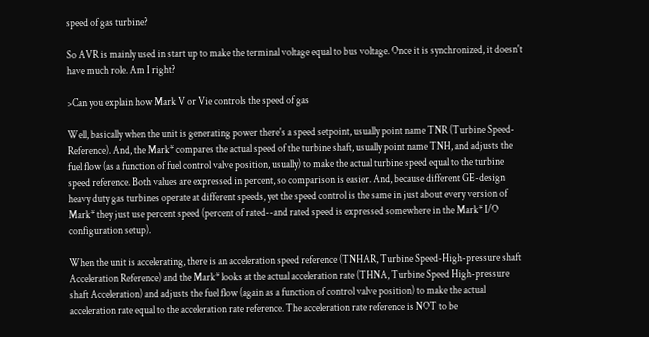speed of gas turbine?

So AVR is mainly used in start up to make the terminal voltage equal to bus voltage. Once it is synchronized, it doesn't have much role. Am I right?

>Can you explain how Mark V or Vie controls the speed of gas

Well, basically when the unit is generating power there's a speed setpoint, usually point name TNR (Turbine Speed-Reference). And, the Mark* compares the actual speed of the turbine shaft, usually point name TNH, and adjusts the fuel flow (as a function of fuel control valve position, usually) to make the actual turbine speed equal to the turbine speed reference. Both values are expressed in percent, so comparison is easier. And, because different GE-design heavy duty gas turbines operate at different speeds, yet the speed control is the same in just about every version of Mark* they just use percent speed (percent of rated--and rated speed is expressed somewhere in the Mark* I/O configuration setup).

When the unit is accelerating, there is an acceleration speed reference (TNHAR, Turbine Speed-High-pressure shaft Acceleration Reference) and the Mark* looks at the actual acceleration rate (THNA, Turbine Speed High-pressure shaft Acceleration) and adjusts the fuel flow (again as a function of control valve position) to make the actual acceleration rate equal to the acceleration rate reference. The acceleration rate reference is NOT to be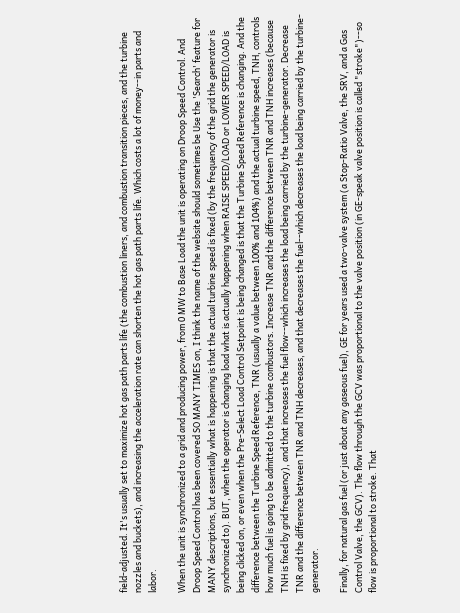field-adjusted. It's usually set to maximize hot gas path parts life (the combustion liners, and combustion transition pieces, and the turbine nozzles and buckets), and increasing the acceleration rate can shorten the hot gas path parts life. Which costs a lot of money--in parts and labor.

When the unit is synchronized to a grid and producing power, from 0 MW to Base Load the unit is operating on Droop Speed Control. And Droop Speed Control has been covered SO MANY TIMES on, I think the name of the website should sometimes be Use the 'Search' feature for MANY descriptions, but essentially what is happening is that the actual turbine speed is fixed (by the frequency of the grid the generator is synchronized to). BUT, when the operator is changing load what is actually happening when RAISE SPEED/LOAD or LOWER SPEED/LOAD is being clicked on, or even when the Pre-Select Load Control Setpoint is being changed is that the Turbine Speed Reference is changing. And the difference between the Turbine Speed Reference, TNR (usually a value between 100% and 104%) and the actual turbine speed, TNH, controls how much fuel is going to be admitted to the turbine combustors. Increase TNR and the difference between TNR and TNH increases (because TNH is fixed by grid frequency), and that increases the fuel flow--which increases the load being carried by the turbine-generator. Decrease TNR and the difference between TNR and TNH decreases, and that decreases the fuel--which decreases the load being carried by the turbine-generator.

Finally, for natural gas fuel (or just about any gaseous fuel), GE for years used a two-valve system (a Stop-Ratio Valve, the SRV, and a Gas Control Valve, the GCV). The flow through the GCV was proportional to the valve position (in GE-speak valve position is called "stroke")--so flow is proportional to stroke. That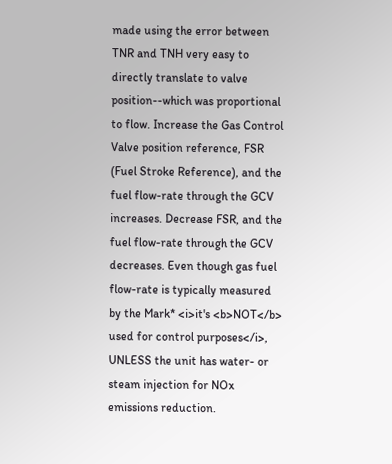made using the error between TNR and TNH very easy to directly translate to valve position--which was proportional to flow. Increase the Gas Control Valve position reference, FSR (Fuel Stroke Reference), and the fuel flow-rate through the GCV increases. Decrease FSR, and the fuel flow-rate through the GCV decreases. Even though gas fuel flow-rate is typically measured by the Mark* <i>it's <b>NOT</b> used for control purposes</i>, UNLESS the unit has water- or steam injection for NOx emissions reduction.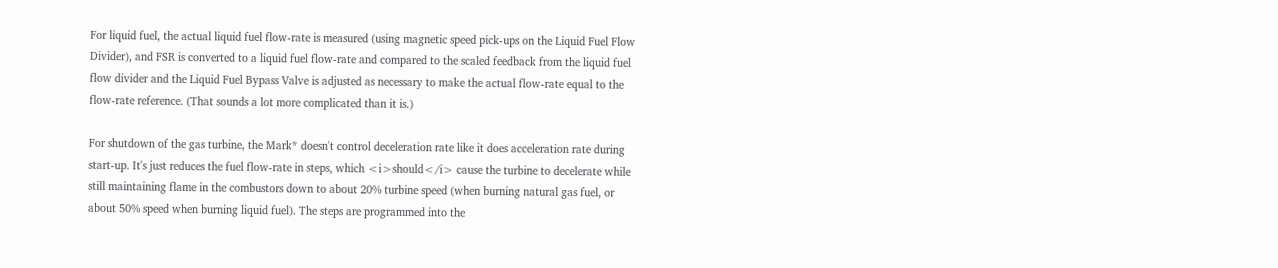For liquid fuel, the actual liquid fuel flow-rate is measured (using magnetic speed pick-ups on the Liquid Fuel Flow Divider), and FSR is converted to a liquid fuel flow-rate and compared to the scaled feedback from the liquid fuel flow divider and the Liquid Fuel Bypass Valve is adjusted as necessary to make the actual flow-rate equal to the flow-rate reference. (That sounds a lot more complicated than it is.)

For shutdown of the gas turbine, the Mark* doesn't control deceleration rate like it does acceleration rate during start-up. It's just reduces the fuel flow-rate in steps, which <i>should</i> cause the turbine to decelerate while still maintaining flame in the combustors down to about 20% turbine speed (when burning natural gas fuel, or about 50% speed when burning liquid fuel). The steps are programmed into the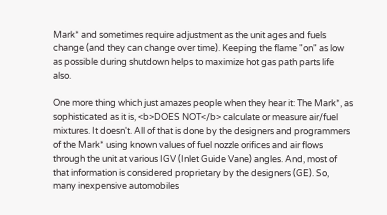Mark* and sometimes require adjustment as the unit ages and fuels change (and they can change over time). Keeping the flame "on" as low as possible during shutdown helps to maximize hot gas path parts life also.

One more thing which just amazes people when they hear it: The Mark*, as sophisticated as it is, <b>DOES NOT</b> calculate or measure air/fuel mixtures. It doesn't. All of that is done by the designers and programmers of the Mark* using known values of fuel nozzle orifices and air flows through the unit at various IGV (Inlet Guide Vane) angles. And, most of that information is considered proprietary by the designers (GE). So, many inexpensive automobiles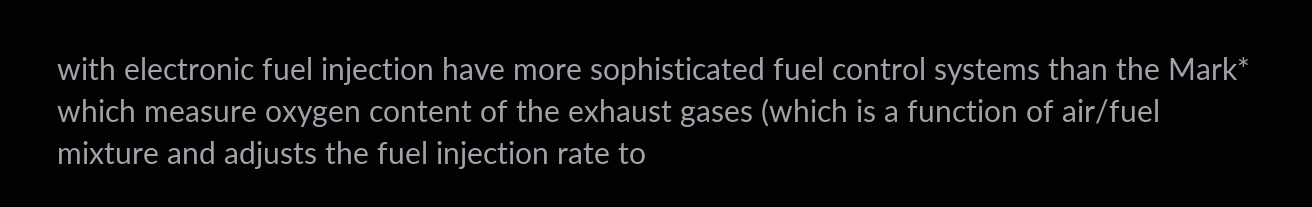with electronic fuel injection have more sophisticated fuel control systems than the Mark* which measure oxygen content of the exhaust gases (which is a function of air/fuel mixture and adjusts the fuel injection rate to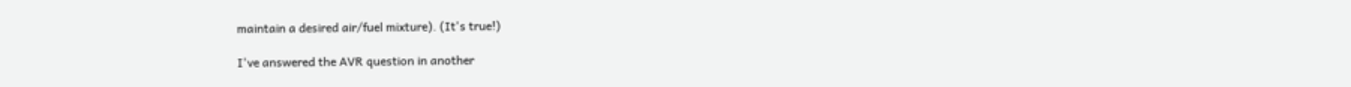maintain a desired air/fuel mixture). (It's true!)

I've answered the AVR question in another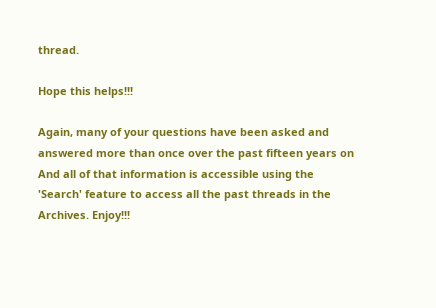thread.

Hope this helps!!!

Again, many of your questions have been asked and answered more than once over the past fifteen years on And all of that information is accessible using the 'Search' feature to access all the past threads in the Archives. Enjoy!!!